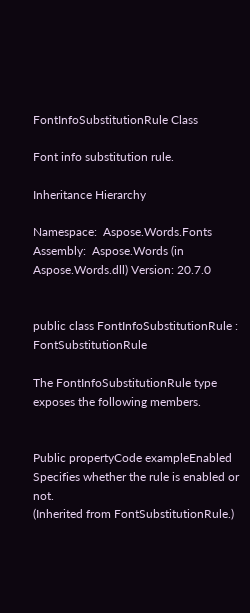FontInfoSubstitutionRule Class

Font info substitution rule.

Inheritance Hierarchy

Namespace:  Aspose.Words.Fonts
Assembly:  Aspose.Words (in Aspose.Words.dll) Version: 20.7.0


public class FontInfoSubstitutionRule : FontSubstitutionRule

The FontInfoSubstitutionRule type exposes the following members.


Public propertyCode exampleEnabled
Specifies whether the rule is enabled or not.
(Inherited from FontSubstitutionRule.)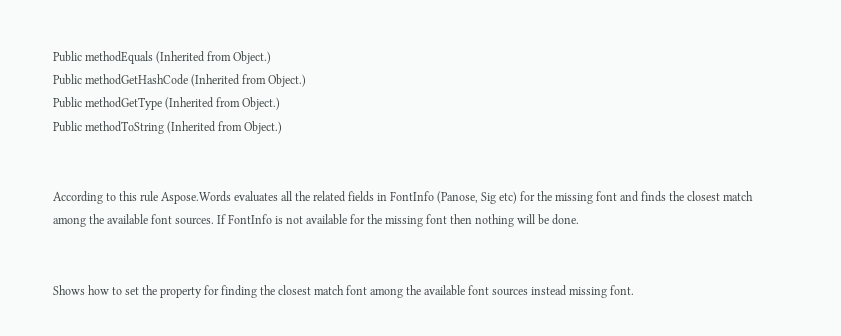Public methodEquals (Inherited from Object.)
Public methodGetHashCode (Inherited from Object.)
Public methodGetType (Inherited from Object.)
Public methodToString (Inherited from Object.)


According to this rule Aspose.Words evaluates all the related fields in FontInfo (Panose, Sig etc) for the missing font and finds the closest match among the available font sources. If FontInfo is not available for the missing font then nothing will be done.


Shows how to set the property for finding the closest match font among the available font sources instead missing font.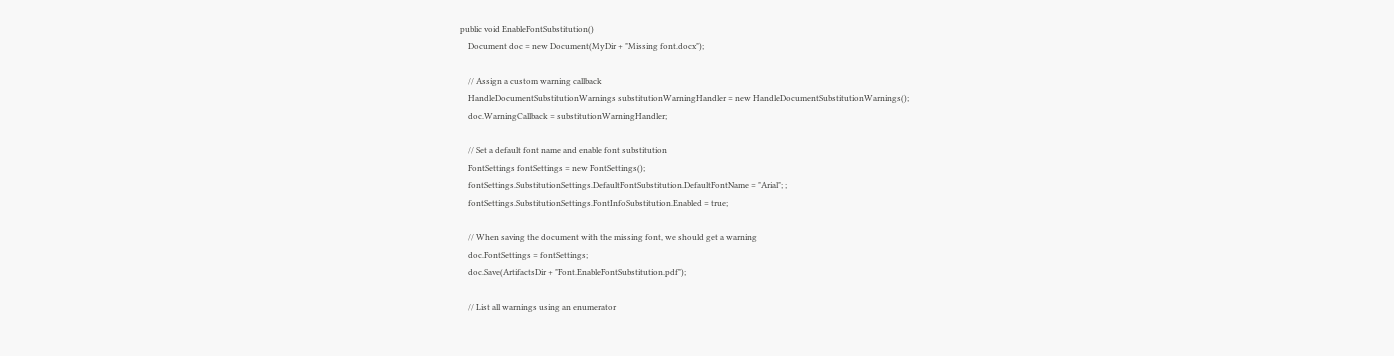public void EnableFontSubstitution()
    Document doc = new Document(MyDir + "Missing font.docx");

    // Assign a custom warning callback
    HandleDocumentSubstitutionWarnings substitutionWarningHandler = new HandleDocumentSubstitutionWarnings();
    doc.WarningCallback = substitutionWarningHandler;

    // Set a default font name and enable font substitution
    FontSettings fontSettings = new FontSettings();
    fontSettings.SubstitutionSettings.DefaultFontSubstitution.DefaultFontName = "Arial"; ;
    fontSettings.SubstitutionSettings.FontInfoSubstitution.Enabled = true;

    // When saving the document with the missing font, we should get a warning
    doc.FontSettings = fontSettings;
    doc.Save(ArtifactsDir + "Font.EnableFontSubstitution.pdf");

    // List all warnings using an enumerator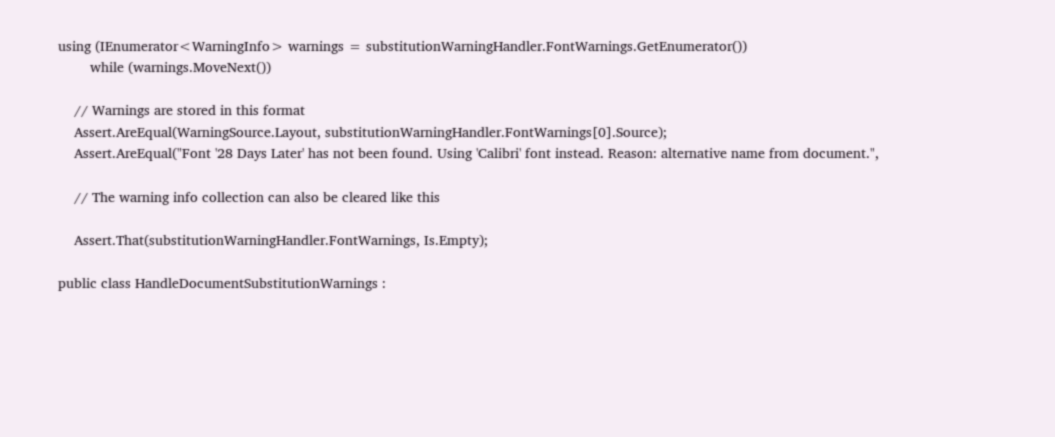using (IEnumerator<WarningInfo> warnings = substitutionWarningHandler.FontWarnings.GetEnumerator())
        while (warnings.MoveNext())

    // Warnings are stored in this format
    Assert.AreEqual(WarningSource.Layout, substitutionWarningHandler.FontWarnings[0].Source);
    Assert.AreEqual("Font '28 Days Later' has not been found. Using 'Calibri' font instead. Reason: alternative name from document.",

    // The warning info collection can also be cleared like this

    Assert.That(substitutionWarningHandler.FontWarnings, Is.Empty);

public class HandleDocumentSubstitutionWarnings :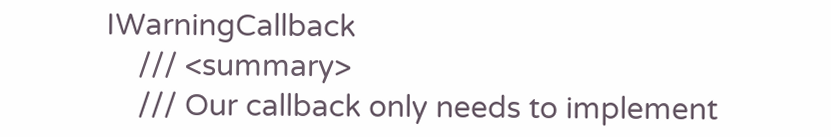IWarningCallback
    /// <summary>
    /// Our callback only needs to implement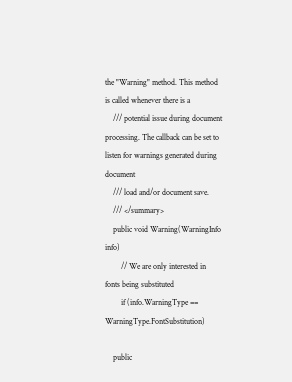the "Warning" method. This method is called whenever there is a
    /// potential issue during document processing. The callback can be set to listen for warnings generated during document
    /// load and/or document save.
    /// </summary>
    public void Warning(WarningInfo info)
        // We are only interested in fonts being substituted
        if (info.WarningType == WarningType.FontSubstitution)

    public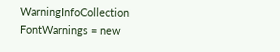WarningInfoCollection FontWarnings = new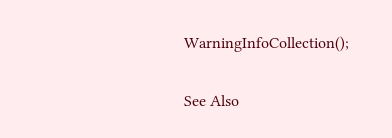WarningInfoCollection();

See Also